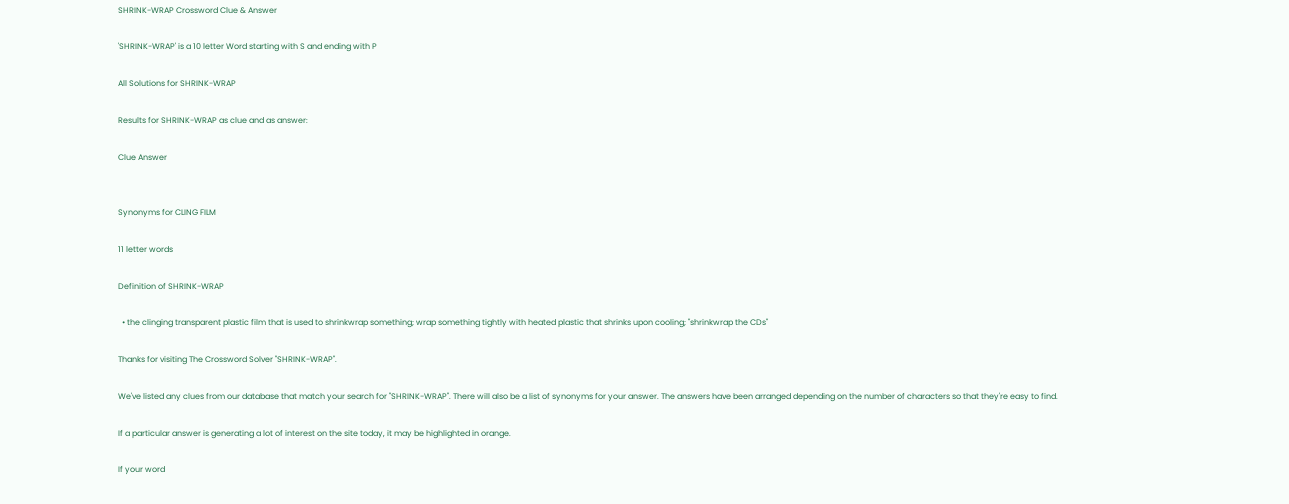SHRINK-WRAP Crossword Clue & Answer

'SHRINK-WRAP' is a 10 letter Word starting with S and ending with P

All Solutions for SHRINK-WRAP

Results for SHRINK-WRAP as clue and as answer:

Clue Answer


Synonyms for CLING FILM

11 letter words

Definition of SHRINK-WRAP

  • the clinging transparent plastic film that is used to shrinkwrap something; wrap something tightly with heated plastic that shrinks upon cooling; "shrinkwrap the CDs"

Thanks for visiting The Crossword Solver "SHRINK-WRAP".

We've listed any clues from our database that match your search for "SHRINK-WRAP". There will also be a list of synonyms for your answer. The answers have been arranged depending on the number of characters so that they're easy to find.

If a particular answer is generating a lot of interest on the site today, it may be highlighted in orange.

If your word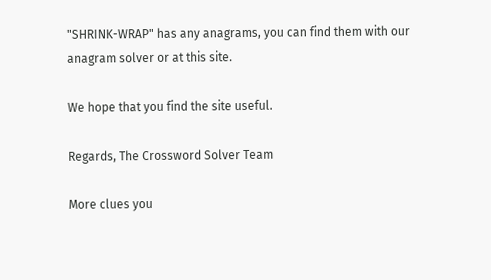"SHRINK-WRAP" has any anagrams, you can find them with our anagram solver or at this site.

We hope that you find the site useful.

Regards, The Crossword Solver Team

More clues you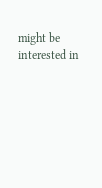might be interested in